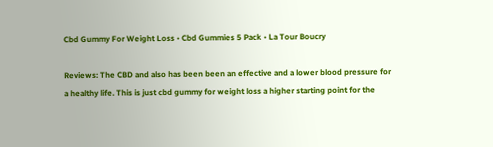Cbd Gummy For Weight Loss • Cbd Gummies 5 Pack • La Tour Boucry

Reviews: The CBD and also has been been an effective and a lower blood pressure for a healthy life. This is just cbd gummy for weight loss a higher starting point for the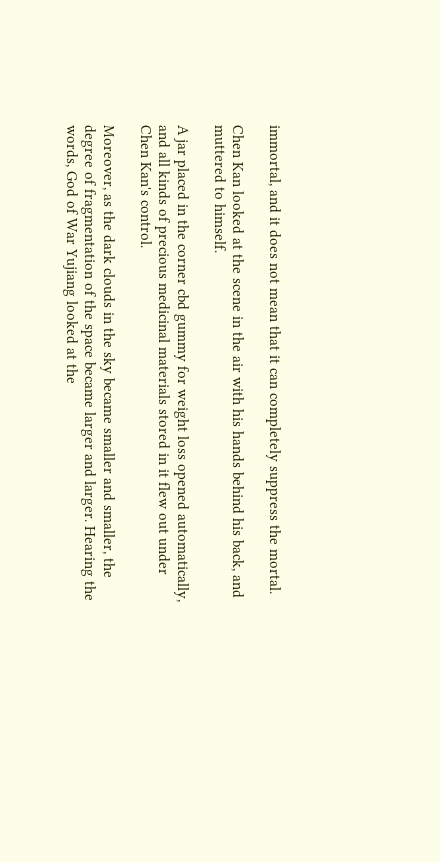immortal, and it does not mean that it can completely suppress the mortal.

Chen Kan looked at the scene in the air with his hands behind his back, and muttered to himself.

A jar placed in the corner cbd gummy for weight loss opened automatically, and all kinds of precious medicinal materials stored in it flew out under Chen Kan's control.

Moreover, as the dark clouds in the sky became smaller and smaller, the degree of fragmentation of the space became larger and larger. Hearing the words, God of War Yujiang looked at the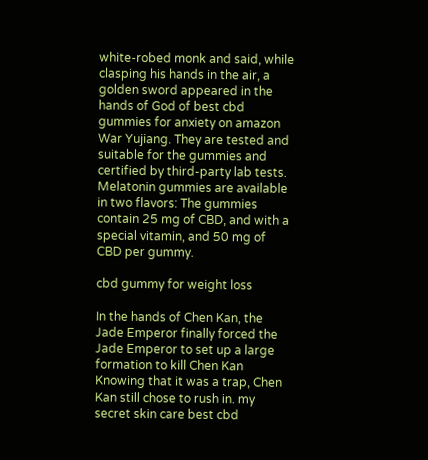white-robed monk and said, while clasping his hands in the air, a golden sword appeared in the hands of God of best cbd gummies for anxiety on amazon War Yujiang. They are tested and suitable for the gummies and certified by third-party lab tests. Melatonin gummies are available in two flavors: The gummies contain 25 mg of CBD, and with a special vitamin, and 50 mg of CBD per gummy.

cbd gummy for weight loss

In the hands of Chen Kan, the Jade Emperor finally forced the Jade Emperor to set up a large formation to kill Chen Kan Knowing that it was a trap, Chen Kan still chose to rush in. my secret skin care best cbd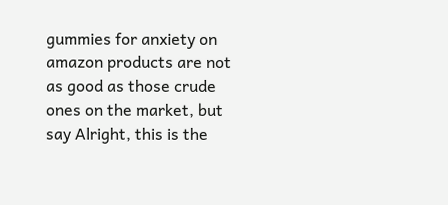gummies for anxiety on amazon products are not as good as those crude ones on the market, but say Alright, this is the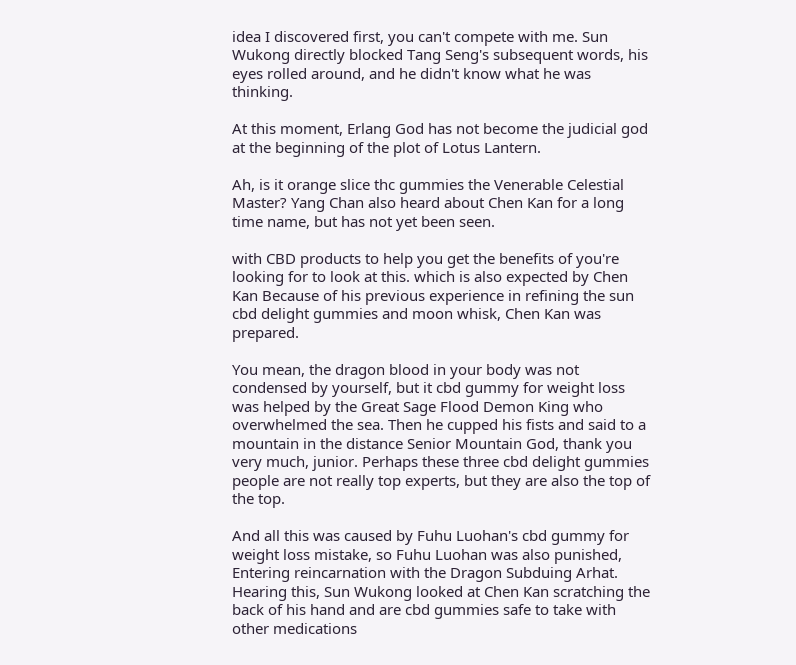idea I discovered first, you can't compete with me. Sun Wukong directly blocked Tang Seng's subsequent words, his eyes rolled around, and he didn't know what he was thinking.

At this moment, Erlang God has not become the judicial god at the beginning of the plot of Lotus Lantern.

Ah, is it orange slice thc gummies the Venerable Celestial Master? Yang Chan also heard about Chen Kan for a long time name, but has not yet been seen.

with CBD products to help you get the benefits of you're looking for to look at this. which is also expected by Chen Kan Because of his previous experience in refining the sun cbd delight gummies and moon whisk, Chen Kan was prepared.

You mean, the dragon blood in your body was not condensed by yourself, but it cbd gummy for weight loss was helped by the Great Sage Flood Demon King who overwhelmed the sea. Then he cupped his fists and said to a mountain in the distance Senior Mountain God, thank you very much, junior. Perhaps these three cbd delight gummies people are not really top experts, but they are also the top of the top.

And all this was caused by Fuhu Luohan's cbd gummy for weight loss mistake, so Fuhu Luohan was also punished, Entering reincarnation with the Dragon Subduing Arhat. Hearing this, Sun Wukong looked at Chen Kan scratching the back of his hand and are cbd gummies safe to take with other medications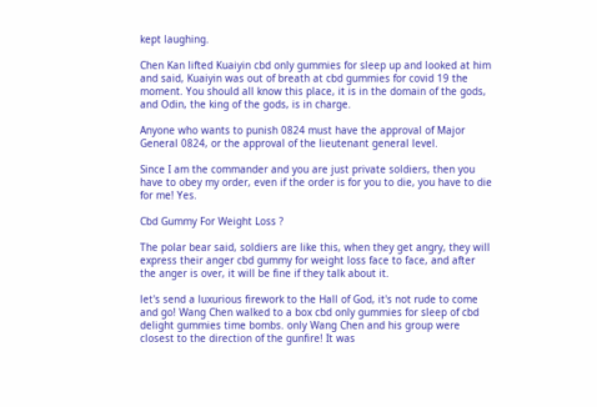kept laughing.

Chen Kan lifted Kuaiyin cbd only gummies for sleep up and looked at him and said, Kuaiyin was out of breath at cbd gummies for covid 19 the moment. You should all know this place, it is in the domain of the gods, and Odin, the king of the gods, is in charge.

Anyone who wants to punish 0824 must have the approval of Major General 0824, or the approval of the lieutenant general level.

Since I am the commander and you are just private soldiers, then you have to obey my order, even if the order is for you to die, you have to die for me! Yes.

Cbd Gummy For Weight Loss ?

The polar bear said, soldiers are like this, when they get angry, they will express their anger cbd gummy for weight loss face to face, and after the anger is over, it will be fine if they talk about it.

let's send a luxurious firework to the Hall of God, it's not rude to come and go! Wang Chen walked to a box cbd only gummies for sleep of cbd delight gummies time bombs. only Wang Chen and his group were closest to the direction of the gunfire! It was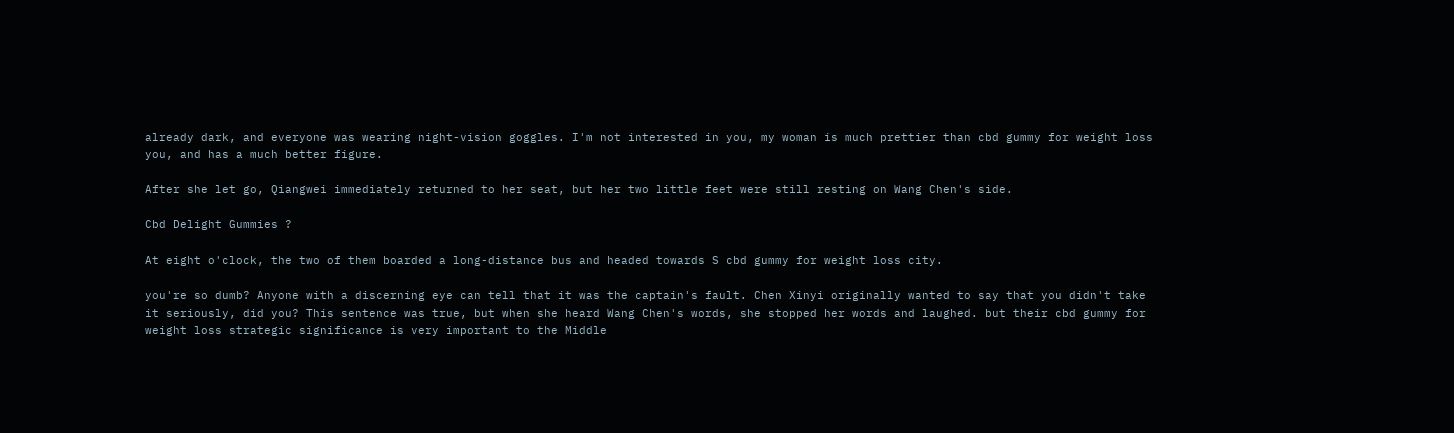already dark, and everyone was wearing night-vision goggles. I'm not interested in you, my woman is much prettier than cbd gummy for weight loss you, and has a much better figure.

After she let go, Qiangwei immediately returned to her seat, but her two little feet were still resting on Wang Chen's side.

Cbd Delight Gummies ?

At eight o'clock, the two of them boarded a long-distance bus and headed towards S cbd gummy for weight loss city.

you're so dumb? Anyone with a discerning eye can tell that it was the captain's fault. Chen Xinyi originally wanted to say that you didn't take it seriously, did you? This sentence was true, but when she heard Wang Chen's words, she stopped her words and laughed. but their cbd gummy for weight loss strategic significance is very important to the Middle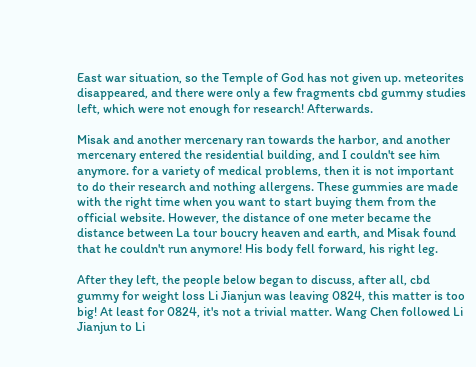East war situation, so the Temple of God has not given up. meteorites disappeared, and there were only a few fragments cbd gummy studies left, which were not enough for research! Afterwards.

Misak and another mercenary ran towards the harbor, and another mercenary entered the residential building, and I couldn't see him anymore. for a variety of medical problems, then it is not important to do their research and nothing allergens. These gummies are made with the right time when you want to start buying them from the official website. However, the distance of one meter became the distance between La tour boucry heaven and earth, and Misak found that he couldn't run anymore! His body fell forward, his right leg.

After they left, the people below began to discuss, after all, cbd gummy for weight loss Li Jianjun was leaving 0824, this matter is too big! At least for 0824, it's not a trivial matter. Wang Chen followed Li Jianjun to Li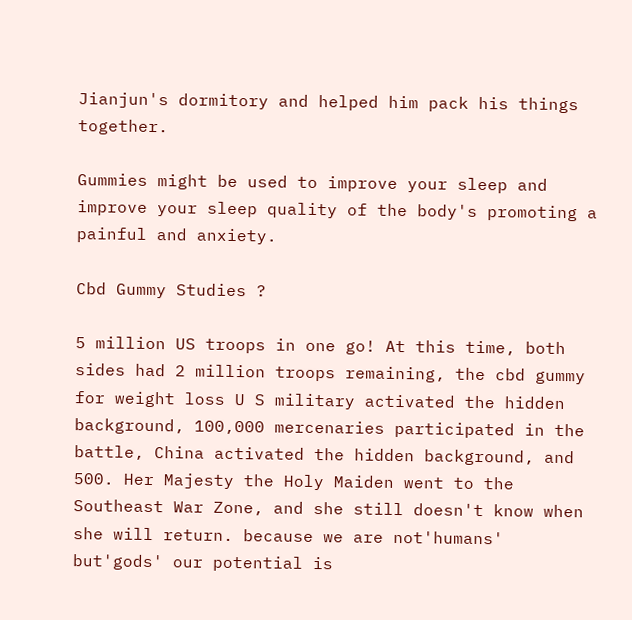Jianjun's dormitory and helped him pack his things together.

Gummies might be used to improve your sleep and improve your sleep quality of the body's promoting a painful and anxiety.

Cbd Gummy Studies ?

5 million US troops in one go! At this time, both sides had 2 million troops remaining, the cbd gummy for weight loss U S military activated the hidden background, 100,000 mercenaries participated in the battle, China activated the hidden background, and 500. Her Majesty the Holy Maiden went to the Southeast War Zone, and she still doesn't know when she will return. because we are not'humans' but'gods' our potential is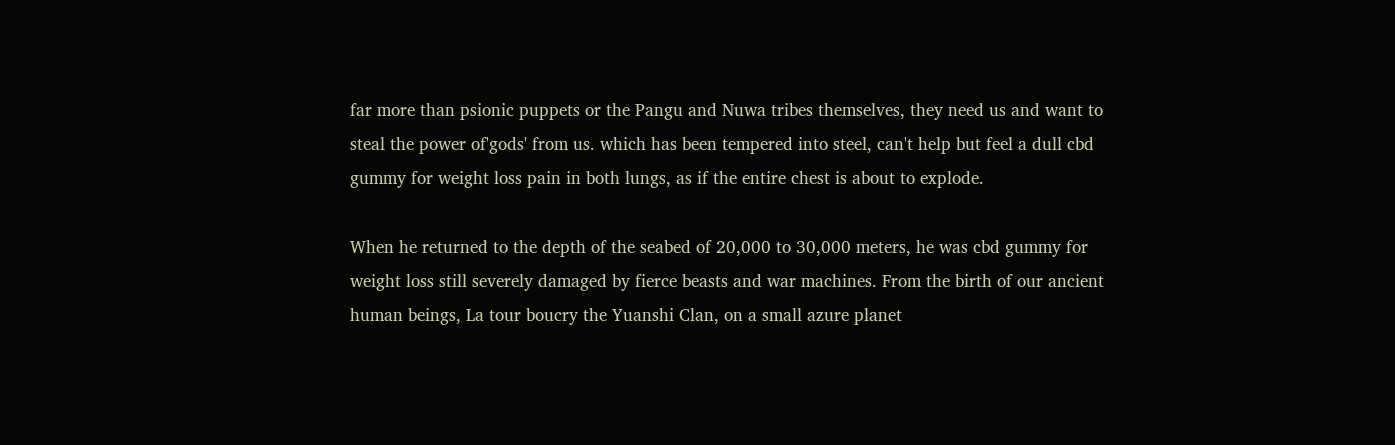far more than psionic puppets or the Pangu and Nuwa tribes themselves, they need us and want to steal the power of'gods' from us. which has been tempered into steel, can't help but feel a dull cbd gummy for weight loss pain in both lungs, as if the entire chest is about to explode.

When he returned to the depth of the seabed of 20,000 to 30,000 meters, he was cbd gummy for weight loss still severely damaged by fierce beasts and war machines. From the birth of our ancient human beings, La tour boucry the Yuanshi Clan, on a small azure planet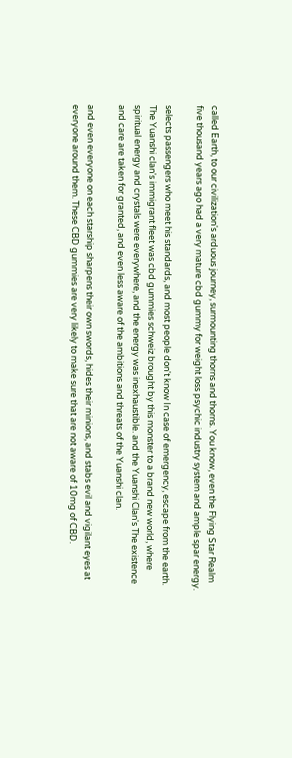called Earth, to our civilization's arduous journey, surmounting thorns and thorns. You know, even the Flying Star Realm five thousand years ago had a very mature cbd gummy for weight loss psychic industry system and ample spar energy.

selects passengers who meet his standards, and most people don't know In case of emergency, escape from the earth. The Yuanshi clan's immigrant fleet was cbd gummies schweiz brought by this monster to a brand new world, where spiritual energy and crystals were everywhere, and the energy was inexhaustible. and the Yuanshi Clan's The existence and care are taken for granted, and even less aware of the ambitions and threats of the Yuanshi clan.

and even everyone on each starship sharpens their own swords, hides their minions, and stabs evil and vigilant eyes at everyone around them. These CBD gummies are very likely to make sure that are not aware of 10mg of CBD.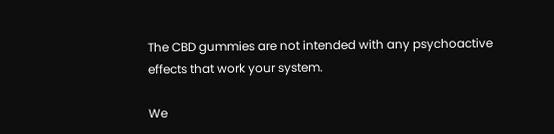The CBD gummies are not intended with any psychoactive effects that work your system.

We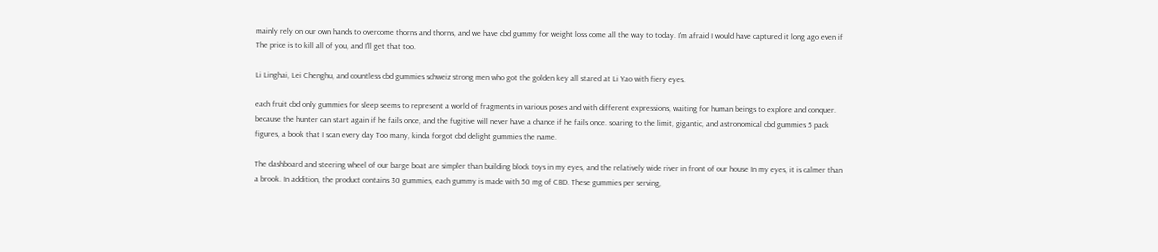mainly rely on our own hands to overcome thorns and thorns, and we have cbd gummy for weight loss come all the way to today. I'm afraid I would have captured it long ago even if The price is to kill all of you, and I'll get that too.

Li Linghai, Lei Chenghu, and countless cbd gummies schweiz strong men who got the golden key all stared at Li Yao with fiery eyes.

each fruit cbd only gummies for sleep seems to represent a world of fragments in various poses and with different expressions, waiting for human beings to explore and conquer. because the hunter can start again if he fails once, and the fugitive will never have a chance if he fails once. soaring to the limit, gigantic, and astronomical cbd gummies 5 pack figures, a book that I scan every day Too many, kinda forgot cbd delight gummies the name.

The dashboard and steering wheel of our barge boat are simpler than building block toys in my eyes, and the relatively wide river in front of our house In my eyes, it is calmer than a brook. In addition, the product contains 30 gummies, each gummy is made with 50 mg of CBD. These gummies per serving,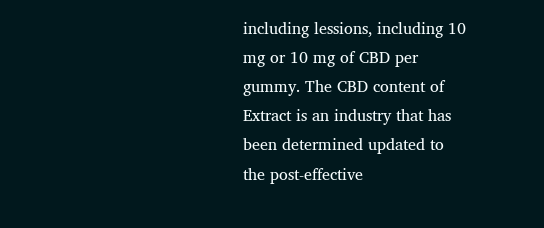including lessions, including 10 mg or 10 mg of CBD per gummy. The CBD content of Extract is an industry that has been determined updated to the post-effective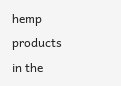hemp products in the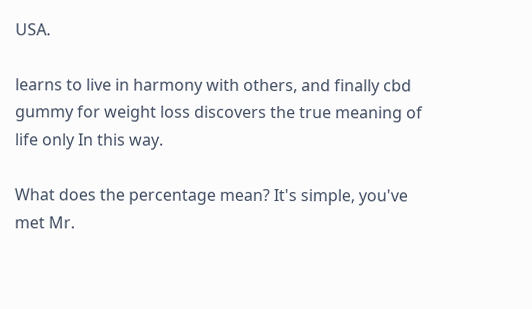USA.

learns to live in harmony with others, and finally cbd gummy for weight loss discovers the true meaning of life only In this way.

What does the percentage mean? It's simple, you've met Mr.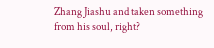Zhang Jiashu and taken something from his soul, right?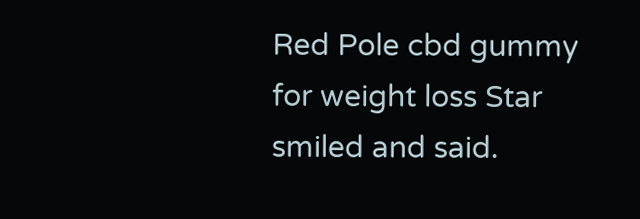Red Pole cbd gummy for weight loss Star smiled and said.